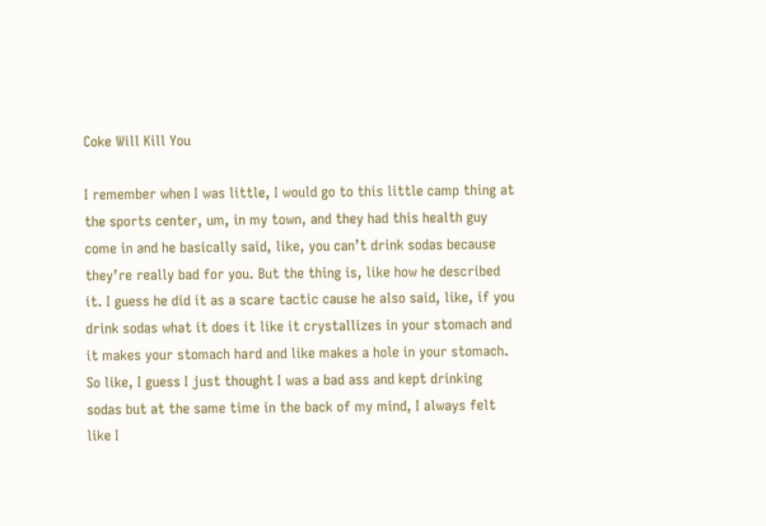Coke Will Kill You

I remember when I was little, I would go to this little camp thing at the sports center, um, in my town, and they had this health guy come in and he basically said, like, you can’t drink sodas because they’re really bad for you. But the thing is, like how he described it. I guess he did it as a scare tactic cause he also said, like, if you drink sodas what it does it like it crystallizes in your stomach and it makes your stomach hard and like makes a hole in your stomach. So like, I guess I just thought I was a bad ass and kept drinking sodas but at the same time in the back of my mind, I always felt like I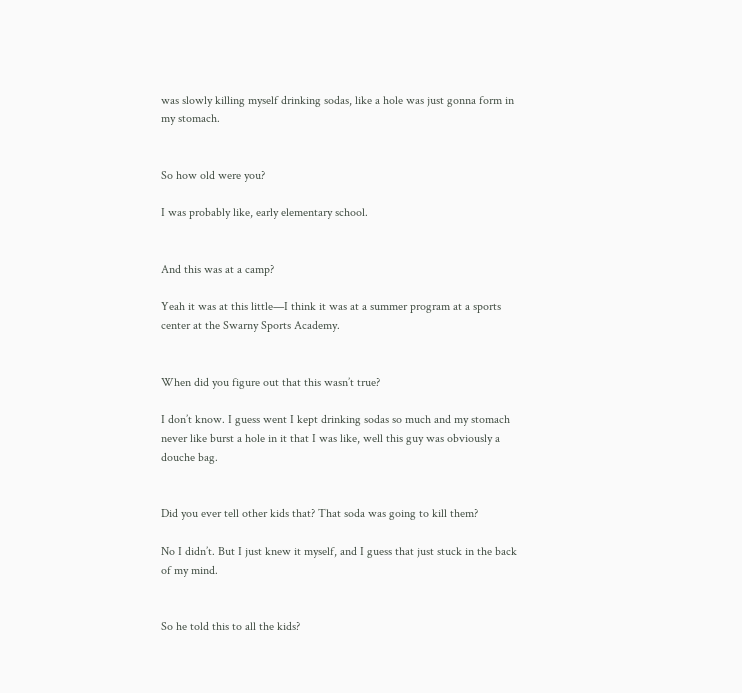was slowly killing myself drinking sodas, like a hole was just gonna form in my stomach.


So how old were you?

I was probably like, early elementary school.


And this was at a camp?

Yeah it was at this little—I think it was at a summer program at a sports center at the Swarny Sports Academy.


When did you figure out that this wasn’t true?

I don’t know. I guess went I kept drinking sodas so much and my stomach never like burst a hole in it that I was like, well this guy was obviously a douche bag.


Did you ever tell other kids that? That soda was going to kill them?

No I didn’t. But I just knew it myself, and I guess that just stuck in the back of my mind.


So he told this to all the kids?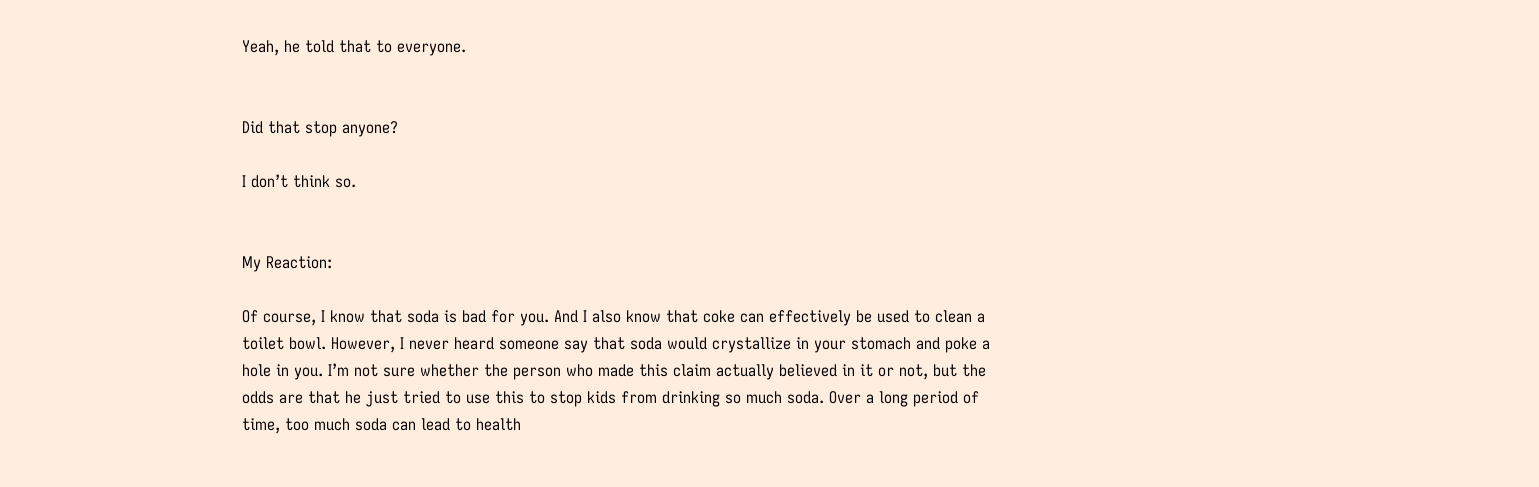Yeah, he told that to everyone.


Did that stop anyone?

I don’t think so.


My Reaction:

Of course, I know that soda is bad for you. And I also know that coke can effectively be used to clean a toilet bowl. However, I never heard someone say that soda would crystallize in your stomach and poke a hole in you. I’m not sure whether the person who made this claim actually believed in it or not, but the odds are that he just tried to use this to stop kids from drinking so much soda. Over a long period of time, too much soda can lead to health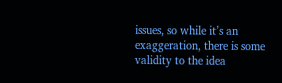issues, so while it’s an exaggeration, there is some validity to the idea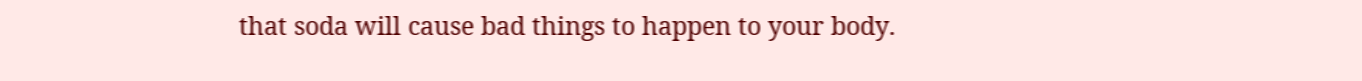that soda will cause bad things to happen to your body.